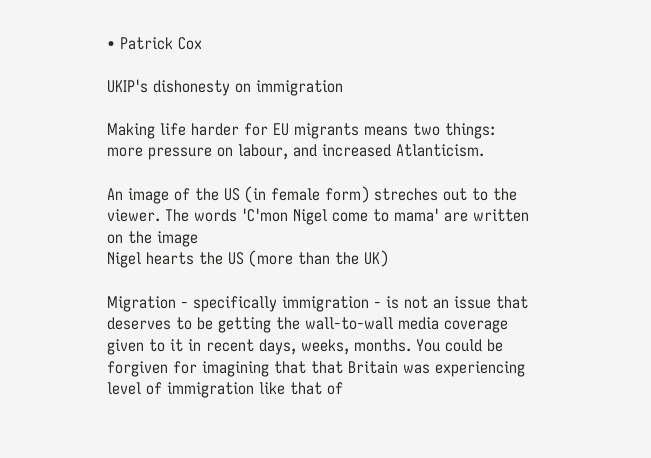• Patrick Cox

UKIP's dishonesty on immigration

Making life harder for EU migrants means two things: more pressure on labour, and increased Atlanticism.

An image of the US (in female form) streches out to the viewer. The words 'C'mon Nigel come to mama' are written on the image
Nigel hearts the US (more than the UK)

Migration - specifically immigration - is not an issue that deserves to be getting the wall-to-wall media coverage given to it in recent days, weeks, months. You could be forgiven for imagining that that Britain was experiencing level of immigration like that of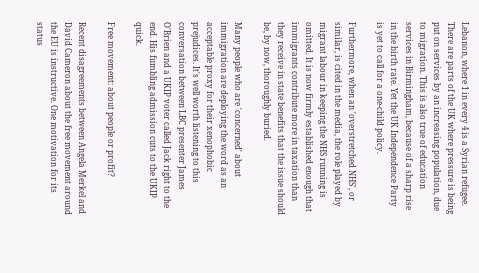Lebanon, where 1 in every 4 is a Syrian refugee. There are parts of the UK where pressure is being put on services by an increasing population, due to migration. This is also true of education services in Birmingham, because of a sharp rise in the birth rate. Yet the UK Independence Party is yet to call for a one-child policy.

Furthermore, when an 'overstretched NHS', or similar, is cited in the media, the role played by migrant labour in keeping the NHS running is omitted. It is now firmly established enough that immigrants contribute more in taxation than they receive in state benefits that the issue should be, by now, thoroughly buried.

Many people who are 'concerned' about immigration are deploying the word as an acceptable proxy for their xenophobic prejudices. It's well worth listening to this conversation between LBC presenter James O'Brien and a UKIP voter called Jack right to the end. His fumbling admission cuts to the UKIP quick.

Free movement: about people or profit?

Recent disagreements between Angela Merkel and David Cameron about the free movement around the EU is instructive. One motivation for its status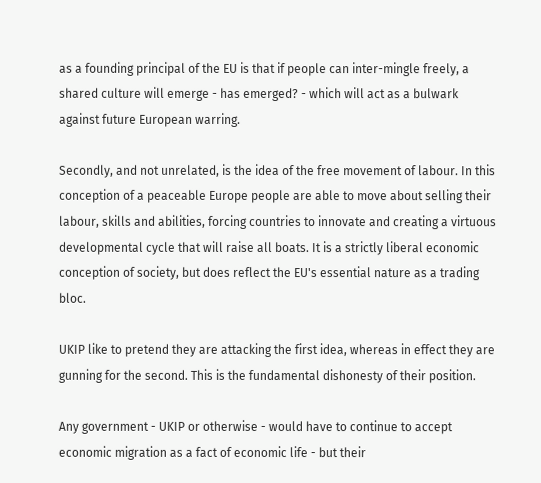as a founding principal of the EU is that if people can inter-mingle freely, a shared culture will emerge - has emerged? - which will act as a bulwark against future European warring.

Secondly, and not unrelated, is the idea of the free movement of labour. In this conception of a peaceable Europe people are able to move about selling their labour, skills and abilities, forcing countries to innovate and creating a virtuous developmental cycle that will raise all boats. It is a strictly liberal economic conception of society, but does reflect the EU's essential nature as a trading bloc.

UKIP like to pretend they are attacking the first idea, whereas in effect they are gunning for the second. This is the fundamental dishonesty of their position.

Any government - UKIP or otherwise - would have to continue to accept economic migration as a fact of economic life - but their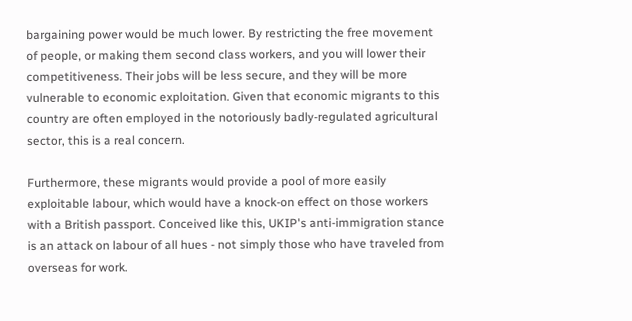bargaining power would be much lower. By restricting the free movement of people, or making them second class workers, and you will lower their competitiveness. Their jobs will be less secure, and they will be more vulnerable to economic exploitation. Given that economic migrants to this country are often employed in the notoriously badly-regulated agricultural sector, this is a real concern.

Furthermore, these migrants would provide a pool of more easily exploitable labour, which would have a knock-on effect on those workers with a British passport. Conceived like this, UKIP's anti-immigration stance is an attack on labour of all hues - not simply those who have traveled from overseas for work.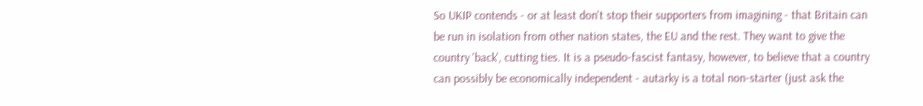So UKIP contends - or at least don't stop their supporters from imagining - that Britain can be run in isolation from other nation states, the EU and the rest. They want to give the country 'back', cutting ties. It is a pseudo-fascist fantasy, however, to believe that a country can possibly be economically independent - autarky is a total non-starter (just ask the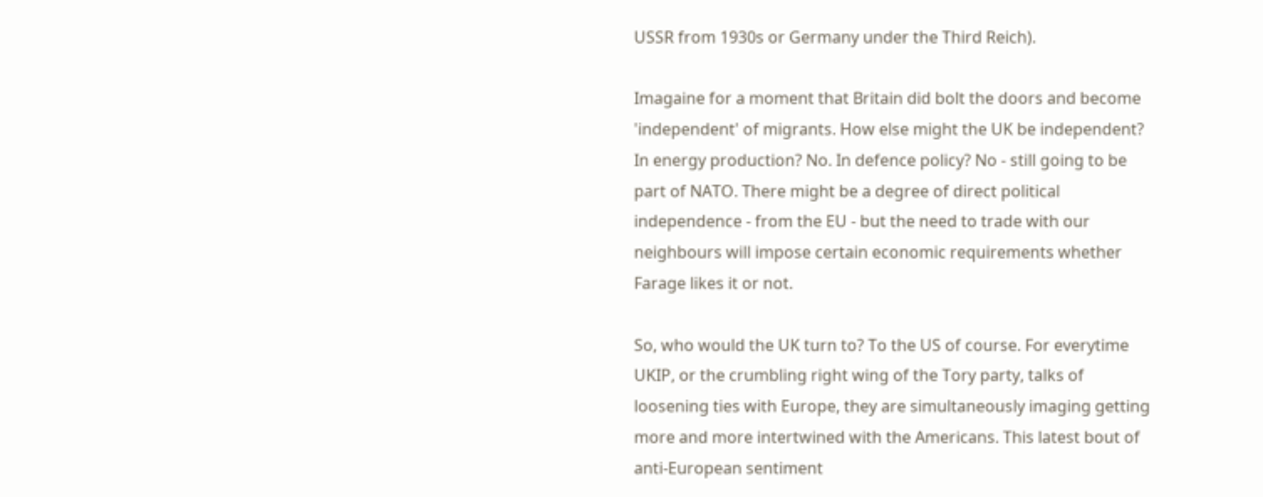USSR from 1930s or Germany under the Third Reich).

Imagaine for a moment that Britain did bolt the doors and become 'independent' of migrants. How else might the UK be independent? In energy production? No. In defence policy? No - still going to be part of NATO. There might be a degree of direct political independence - from the EU - but the need to trade with our neighbours will impose certain economic requirements whether Farage likes it or not.

So, who would the UK turn to? To the US of course. For everytime UKIP, or the crumbling right wing of the Tory party, talks of loosening ties with Europe, they are simultaneously imaging getting more and more intertwined with the Americans. This latest bout of anti-European sentiment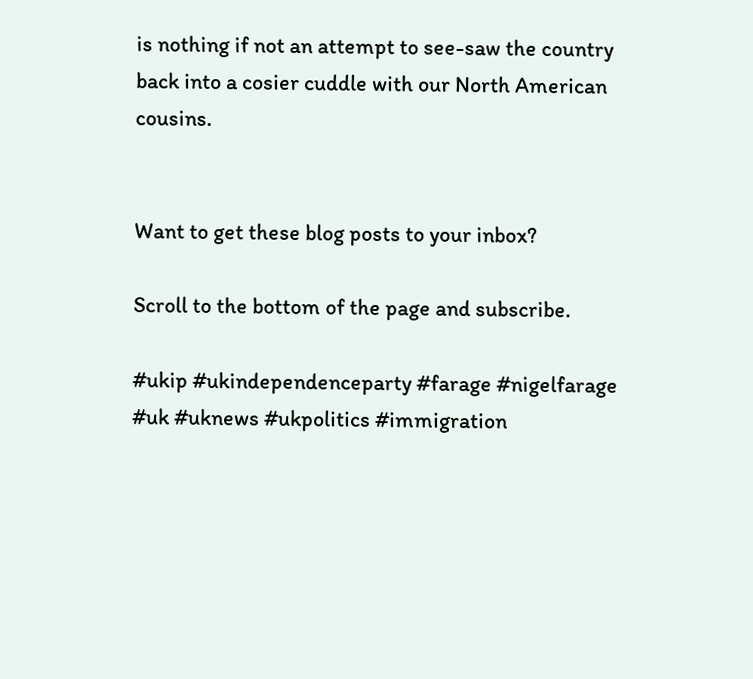is nothing if not an attempt to see-saw the country back into a cosier cuddle with our North American cousins.


Want to get these blog posts to your inbox?

Scroll to the bottom of the page and subscribe.

#ukip #ukindependenceparty #farage #nigelfarage #uk #uknews #ukpolitics #immigration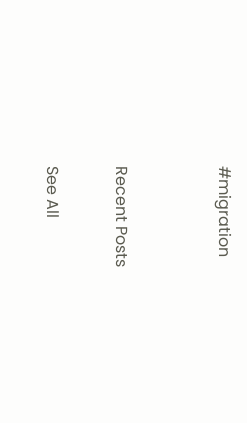#migration


Recent Posts

See All